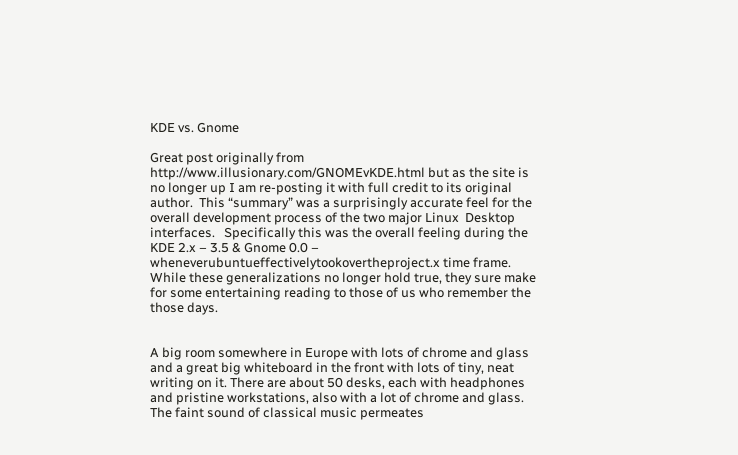KDE vs. Gnome

Great post originally from http://www.illusionary.com/GNOMEvKDE.html but as the site is no longer up I am re-posting it with full credit to its original author.  This “summary” was a surprisingly accurate feel for the overall development process of the two major Linux  Desktop interfaces.   Specifically this was the overall feeling during the KDE 2.x – 3.5 & Gnome 0.0 – wheneverubuntueffectivelytookovertheproject.x time frame.  While these generalizations no longer hold true, they sure make for some entertaining reading to those of us who remember the those days.


A big room somewhere in Europe with lots of chrome and glass and a great big whiteboard in the front with lots of tiny, neat writing on it. There are about 50 desks, each with headphones and pristine workstations, also with a lot of chrome and glass. The faint sound of classical music permeates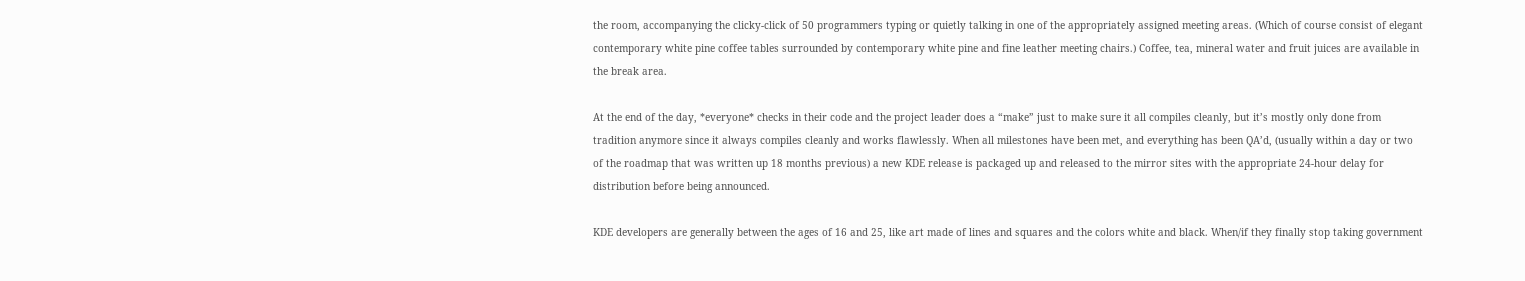the room, accompanying the clicky-click of 50 programmers typing or quietly talking in one of the appropriately assigned meeting areas. (Which of course consist of elegant contemporary white pine coffee tables surrounded by contemporary white pine and fine leather meeting chairs.) Coffee, tea, mineral water and fruit juices are available in the break area.

At the end of the day, *everyone* checks in their code and the project leader does a “make” just to make sure it all compiles cleanly, but it’s mostly only done from tradition anymore since it always compiles cleanly and works flawlessly. When all milestones have been met, and everything has been QA’d, (usually within a day or two of the roadmap that was written up 18 months previous) a new KDE release is packaged up and released to the mirror sites with the appropriate 24-hour delay for distribution before being announced.

KDE developers are generally between the ages of 16 and 25, like art made of lines and squares and the colors white and black. When/if they finally stop taking government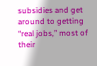subsidies and get around to getting “real jobs,” most of their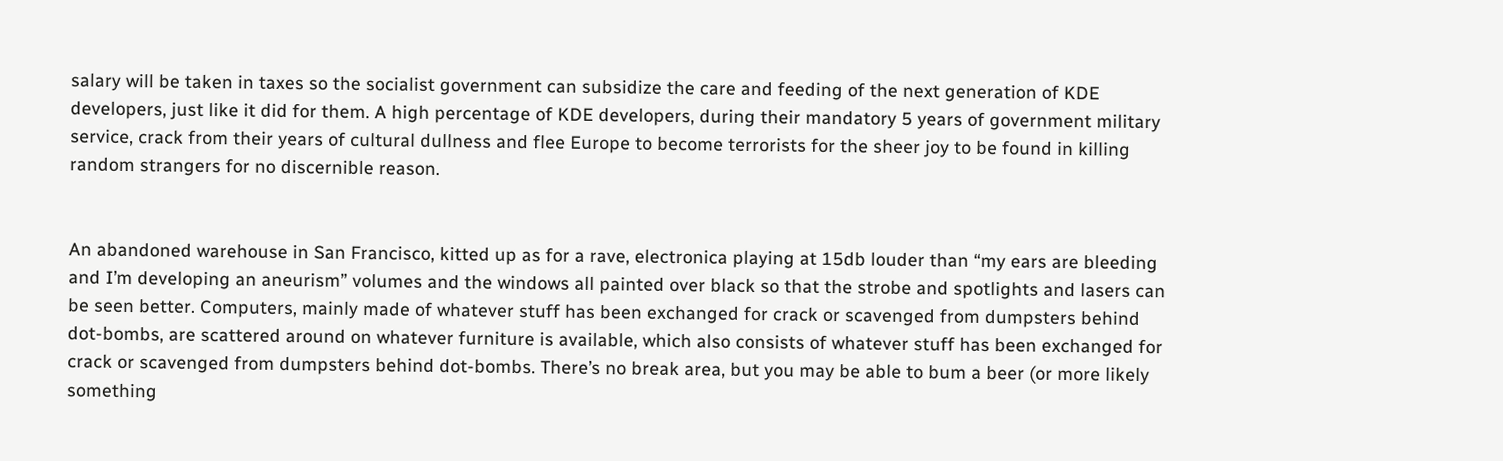salary will be taken in taxes so the socialist government can subsidize the care and feeding of the next generation of KDE developers, just like it did for them. A high percentage of KDE developers, during their mandatory 5 years of government military service, crack from their years of cultural dullness and flee Europe to become terrorists for the sheer joy to be found in killing random strangers for no discernible reason.


An abandoned warehouse in San Francisco, kitted up as for a rave, electronica playing at 15db louder than “my ears are bleeding and I’m developing an aneurism” volumes and the windows all painted over black so that the strobe and spotlights and lasers can be seen better. Computers, mainly made of whatever stuff has been exchanged for crack or scavenged from dumpsters behind dot-bombs, are scattered around on whatever furniture is available, which also consists of whatever stuff has been exchanged for crack or scavenged from dumpsters behind dot-bombs. There’s no break area, but you may be able to bum a beer (or more likely something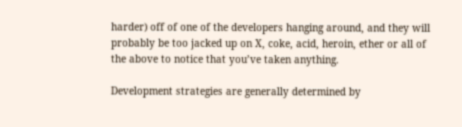harder) off of one of the developers hanging around, and they will probably be too jacked up on X, coke, acid, heroin, ether or all of the above to notice that you’ve taken anything.

Development strategies are generally determined by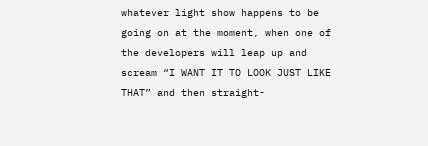whatever light show happens to be going on at the moment, when one of the developers will leap up and scream “I WANT IT TO LOOK JUST LIKE THAT” and then straight-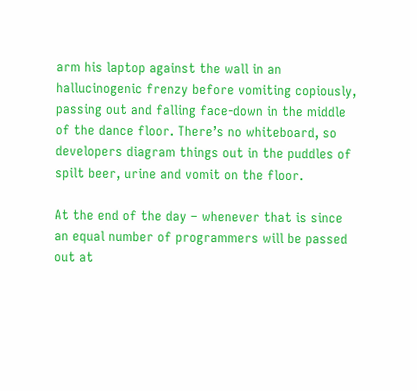arm his laptop against the wall in an hallucinogenic frenzy before vomiting copiously, passing out and falling face-down in the middle of the dance floor. There’s no whiteboard, so developers diagram things out in the puddles of spilt beer, urine and vomit on the floor.

At the end of the day – whenever that is since an equal number of programmers will be passed out at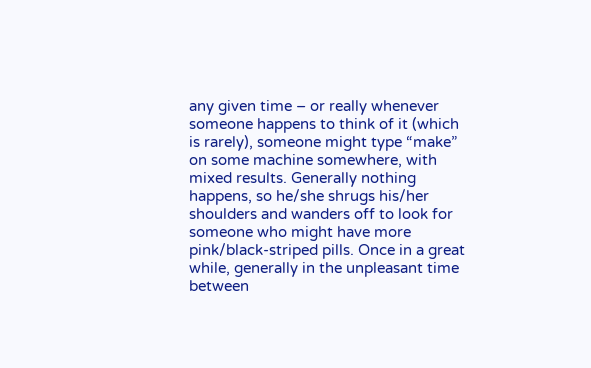any given time – or really whenever someone happens to think of it (which is rarely), someone might type “make” on some machine somewhere, with mixed results. Generally nothing happens, so he/she shrugs his/her shoulders and wanders off to look for someone who might have more pink/black-striped pills. Once in a great while, generally in the unpleasant time between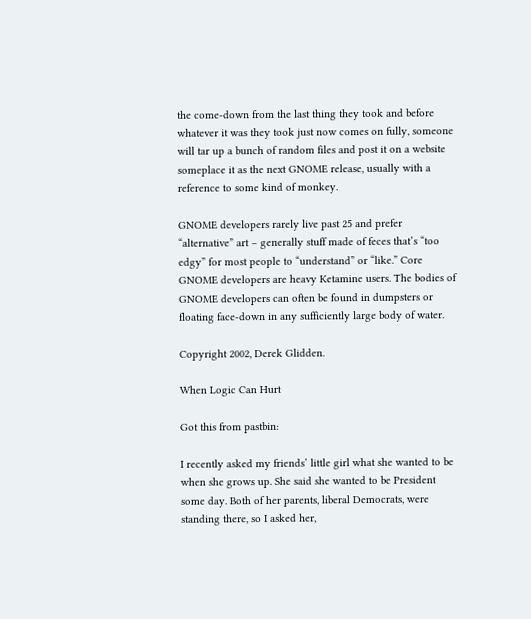the come-down from the last thing they took and before whatever it was they took just now comes on fully, someone will tar up a bunch of random files and post it on a website someplace it as the next GNOME release, usually with a reference to some kind of monkey.

GNOME developers rarely live past 25 and prefer “alternative” art – generally stuff made of feces that’s “too edgy” for most people to “understand” or “like.” Core GNOME developers are heavy Ketamine users. The bodies of GNOME developers can often be found in dumpsters or floating face-down in any sufficiently large body of water.

Copyright 2002, Derek Glidden.

When Logic Can Hurt

Got this from pastbin:

I recently asked my friends’ little girl what she wanted to be when she grows up. She said she wanted to be President some day. Both of her parents, liberal Democrats, were standing there, so I asked her,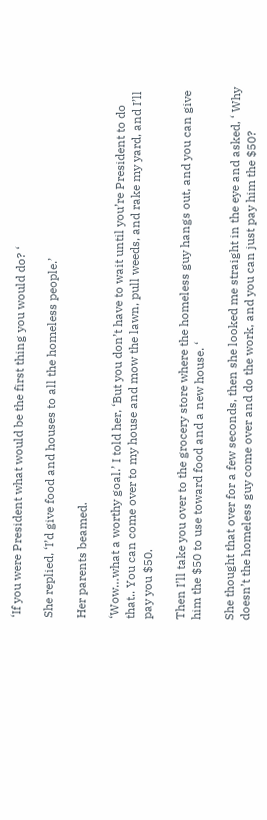‘If you were President what would be the first thing you would do? ‘

She replied, ‘I’d give food and houses to all the homeless people.’

Her parents beamed.

‘Wow…what a worthy goal.’ I told her, ‘But you don’t have to wait until you’re President to do that.. You can come over to my house and mow the lawn, pull weeds, and rake my yard, and I’ll pay you $50.

Then I’ll take you over to the grocery store where the homeless guy hangs out, and you can give him the $50 to use toward food and a new house. ‘

She thought that over for a few seconds, then she looked me straight in the eye and asked, ‘ Why doesn’t the homeless guy come over and do the work, and you can just pay him the $50?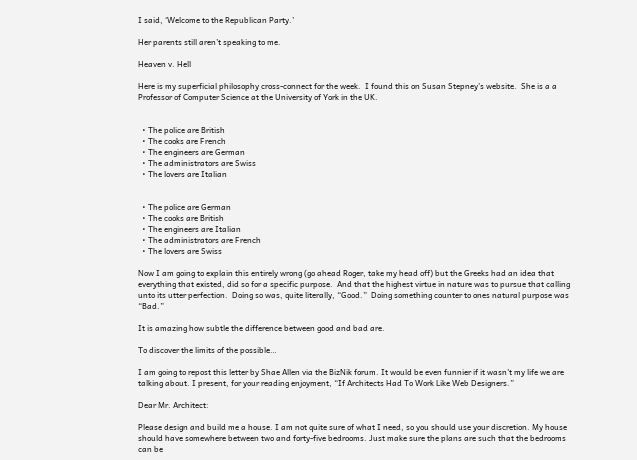I said, ‘Welcome to the Republican Party.’

Her parents still aren’t speaking to me.

Heaven v. Hell

Here is my superficial philosophy cross-connect for the week.  I found this on Susan Stepney’s website.  She is a a Professor of Computer Science at the University of York in the UK.


  • The police are British
  • The cooks are French
  • The engineers are German
  • The administrators are Swiss
  • The lovers are Italian


  • The police are German
  • The cooks are British
  • The engineers are Italian
  • The administrators are French
  • The lovers are Swiss

Now I am going to explain this entirely wrong (go ahead Roger, take my head off) but the Greeks had an idea that everything that existed, did so for a specific purpose.  And that the highest virtue in nature was to pursue that calling unto its utter perfection.  Doing so was, quite literally, “Good.”  Doing something counter to ones natural purpose was “Bad.”

It is amazing how subtle the difference between good and bad are.

To discover the limits of the possible…

I am going to repost this letter by Shae Allen via the BizNik forum. It would be even funnier if it wasn’t my life we are talking about. I present, for your reading enjoyment, “If Architects Had To Work Like Web Designers.”

Dear Mr. Architect:

Please design and build me a house. I am not quite sure of what I need, so you should use your discretion. My house should have somewhere between two and forty-five bedrooms. Just make sure the plans are such that the bedrooms can be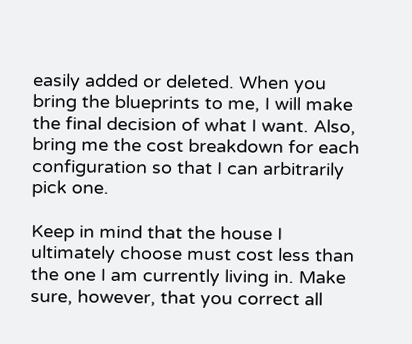easily added or deleted. When you bring the blueprints to me, I will make the final decision of what I want. Also, bring me the cost breakdown for each configuration so that I can arbitrarily pick one.

Keep in mind that the house I ultimately choose must cost less than the one I am currently living in. Make sure, however, that you correct all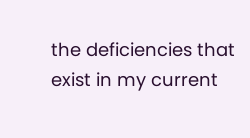the deficiencies that exist in my current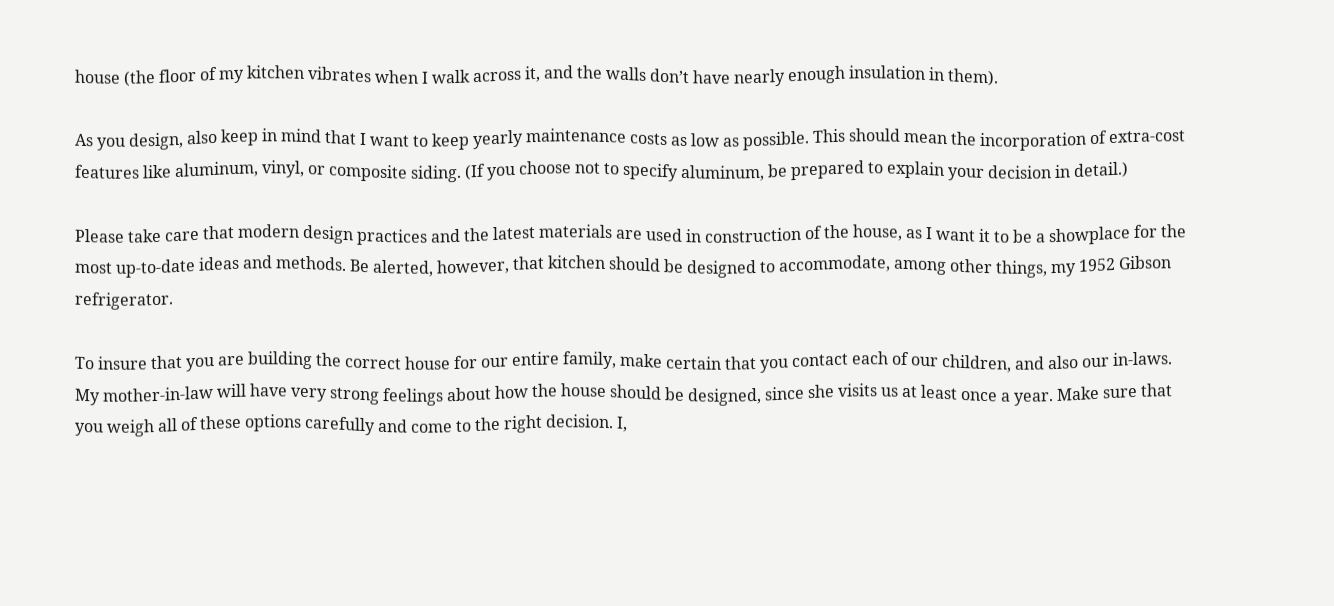house (the floor of my kitchen vibrates when I walk across it, and the walls don’t have nearly enough insulation in them).

As you design, also keep in mind that I want to keep yearly maintenance costs as low as possible. This should mean the incorporation of extra-cost features like aluminum, vinyl, or composite siding. (If you choose not to specify aluminum, be prepared to explain your decision in detail.)

Please take care that modern design practices and the latest materials are used in construction of the house, as I want it to be a showplace for the most up-to-date ideas and methods. Be alerted, however, that kitchen should be designed to accommodate, among other things, my 1952 Gibson refrigerator.

To insure that you are building the correct house for our entire family, make certain that you contact each of our children, and also our in-laws. My mother-in-law will have very strong feelings about how the house should be designed, since she visits us at least once a year. Make sure that you weigh all of these options carefully and come to the right decision. I,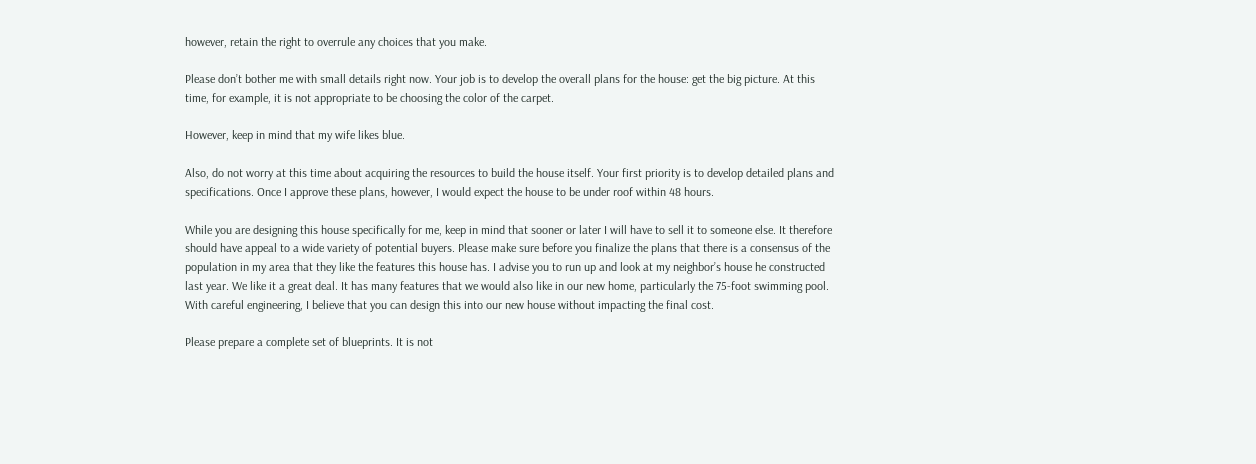however, retain the right to overrule any choices that you make.

Please don’t bother me with small details right now. Your job is to develop the overall plans for the house: get the big picture. At this time, for example, it is not appropriate to be choosing the color of the carpet.

However, keep in mind that my wife likes blue.

Also, do not worry at this time about acquiring the resources to build the house itself. Your first priority is to develop detailed plans and specifications. Once I approve these plans, however, I would expect the house to be under roof within 48 hours.

While you are designing this house specifically for me, keep in mind that sooner or later I will have to sell it to someone else. It therefore should have appeal to a wide variety of potential buyers. Please make sure before you finalize the plans that there is a consensus of the population in my area that they like the features this house has. I advise you to run up and look at my neighbor’s house he constructed last year. We like it a great deal. It has many features that we would also like in our new home, particularly the 75-foot swimming pool. With careful engineering, I believe that you can design this into our new house without impacting the final cost.

Please prepare a complete set of blueprints. It is not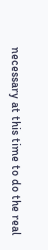necessary at this time to do the real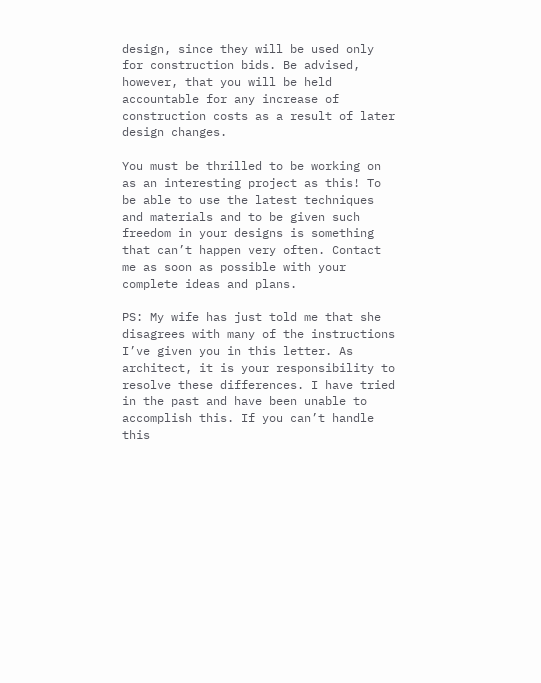design, since they will be used only for construction bids. Be advised, however, that you will be held accountable for any increase of construction costs as a result of later design changes.

You must be thrilled to be working on as an interesting project as this! To be able to use the latest techniques and materials and to be given such freedom in your designs is something that can’t happen very often. Contact me as soon as possible with your complete ideas and plans.

PS: My wife has just told me that she disagrees with many of the instructions I’ve given you in this letter. As architect, it is your responsibility to resolve these differences. I have tried in the past and have been unable to accomplish this. If you can’t handle this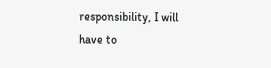responsibility, I will have to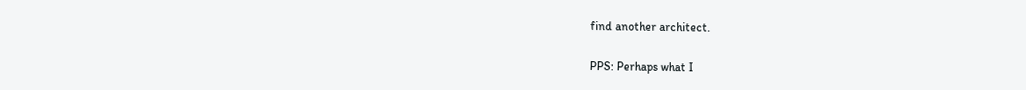find another architect.

PPS: Perhaps what I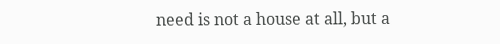need is not a house at all, but a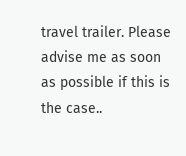travel trailer. Please advise me as soon as possible if this is the case..